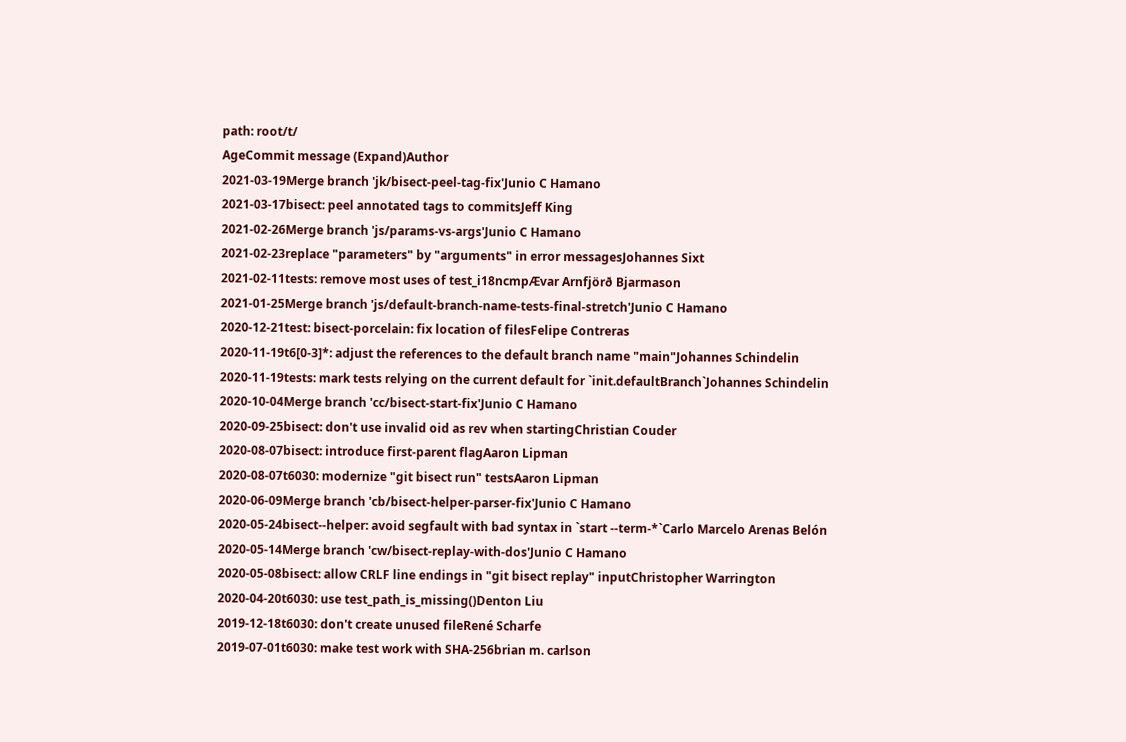path: root/t/
AgeCommit message (Expand)Author
2021-03-19Merge branch 'jk/bisect-peel-tag-fix'Junio C Hamano
2021-03-17bisect: peel annotated tags to commitsJeff King
2021-02-26Merge branch 'js/params-vs-args'Junio C Hamano
2021-02-23replace "parameters" by "arguments" in error messagesJohannes Sixt
2021-02-11tests: remove most uses of test_i18ncmpÆvar Arnfjörð Bjarmason
2021-01-25Merge branch 'js/default-branch-name-tests-final-stretch'Junio C Hamano
2020-12-21test: bisect-porcelain: fix location of filesFelipe Contreras
2020-11-19t6[0-3]*: adjust the references to the default branch name "main"Johannes Schindelin
2020-11-19tests: mark tests relying on the current default for `init.defaultBranch`Johannes Schindelin
2020-10-04Merge branch 'cc/bisect-start-fix'Junio C Hamano
2020-09-25bisect: don't use invalid oid as rev when startingChristian Couder
2020-08-07bisect: introduce first-parent flagAaron Lipman
2020-08-07t6030: modernize "git bisect run" testsAaron Lipman
2020-06-09Merge branch 'cb/bisect-helper-parser-fix'Junio C Hamano
2020-05-24bisect--helper: avoid segfault with bad syntax in `start --term-*`Carlo Marcelo Arenas Belón
2020-05-14Merge branch 'cw/bisect-replay-with-dos'Junio C Hamano
2020-05-08bisect: allow CRLF line endings in "git bisect replay" inputChristopher Warrington
2020-04-20t6030: use test_path_is_missing()Denton Liu
2019-12-18t6030: don't create unused fileRené Scharfe
2019-07-01t6030: make test work with SHA-256brian m. carlson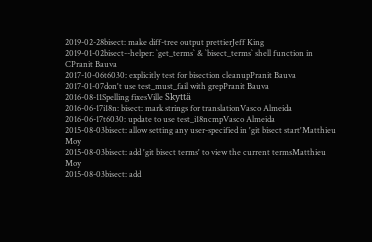2019-02-28bisect: make diff-tree output prettierJeff King
2019-01-02bisect--helper: `get_terms` & `bisect_terms` shell function in CPranit Bauva
2017-10-06t6030: explicitly test for bisection cleanupPranit Bauva
2017-01-07don't use test_must_fail with grepPranit Bauva
2016-08-11Spelling fixesVille Skyttä
2016-06-17i18n: bisect: mark strings for translationVasco Almeida
2016-06-17t6030: update to use test_i18ncmpVasco Almeida
2015-08-03bisect: allow setting any user-specified in 'git bisect start'Matthieu Moy
2015-08-03bisect: add 'git bisect terms' to view the current termsMatthieu Moy
2015-08-03bisect: add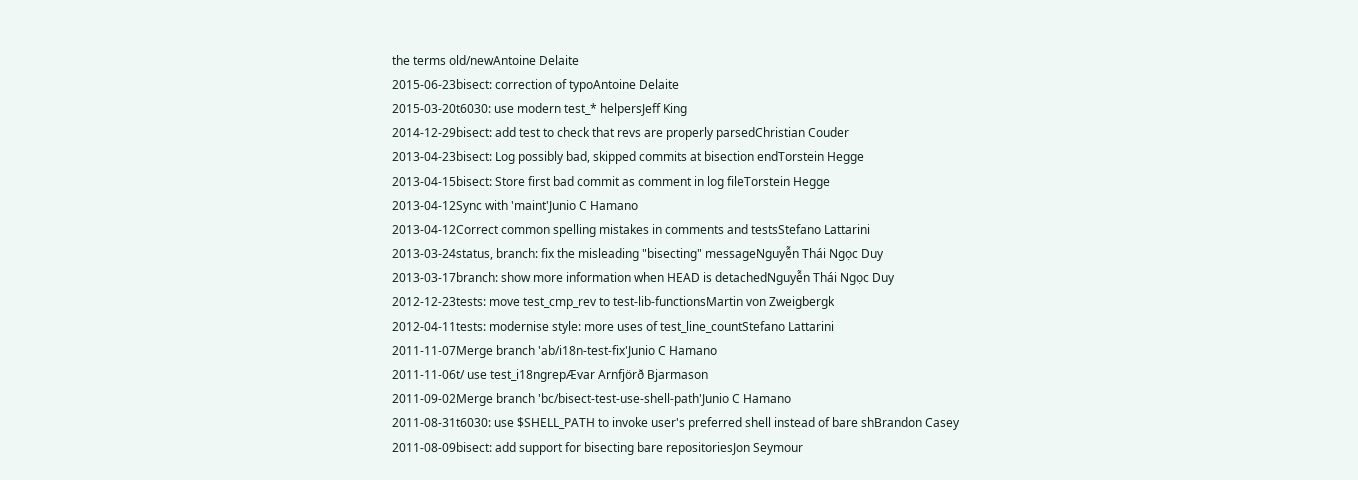the terms old/newAntoine Delaite
2015-06-23bisect: correction of typoAntoine Delaite
2015-03-20t6030: use modern test_* helpersJeff King
2014-12-29bisect: add test to check that revs are properly parsedChristian Couder
2013-04-23bisect: Log possibly bad, skipped commits at bisection endTorstein Hegge
2013-04-15bisect: Store first bad commit as comment in log fileTorstein Hegge
2013-04-12Sync with 'maint'Junio C Hamano
2013-04-12Correct common spelling mistakes in comments and testsStefano Lattarini
2013-03-24status, branch: fix the misleading "bisecting" messageNguyễn Thái Ngọc Duy
2013-03-17branch: show more information when HEAD is detachedNguyễn Thái Ngọc Duy
2012-12-23tests: move test_cmp_rev to test-lib-functionsMartin von Zweigbergk
2012-04-11tests: modernise style: more uses of test_line_countStefano Lattarini
2011-11-07Merge branch 'ab/i18n-test-fix'Junio C Hamano
2011-11-06t/ use test_i18ngrepÆvar Arnfjörð Bjarmason
2011-09-02Merge branch 'bc/bisect-test-use-shell-path'Junio C Hamano
2011-08-31t6030: use $SHELL_PATH to invoke user's preferred shell instead of bare shBrandon Casey
2011-08-09bisect: add support for bisecting bare repositoriesJon Seymour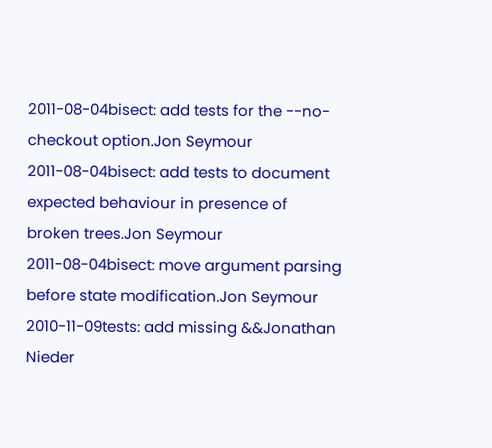2011-08-04bisect: add tests for the --no-checkout option.Jon Seymour
2011-08-04bisect: add tests to document expected behaviour in presence of broken trees.Jon Seymour
2011-08-04bisect: move argument parsing before state modification.Jon Seymour
2010-11-09tests: add missing &&Jonathan Nieder